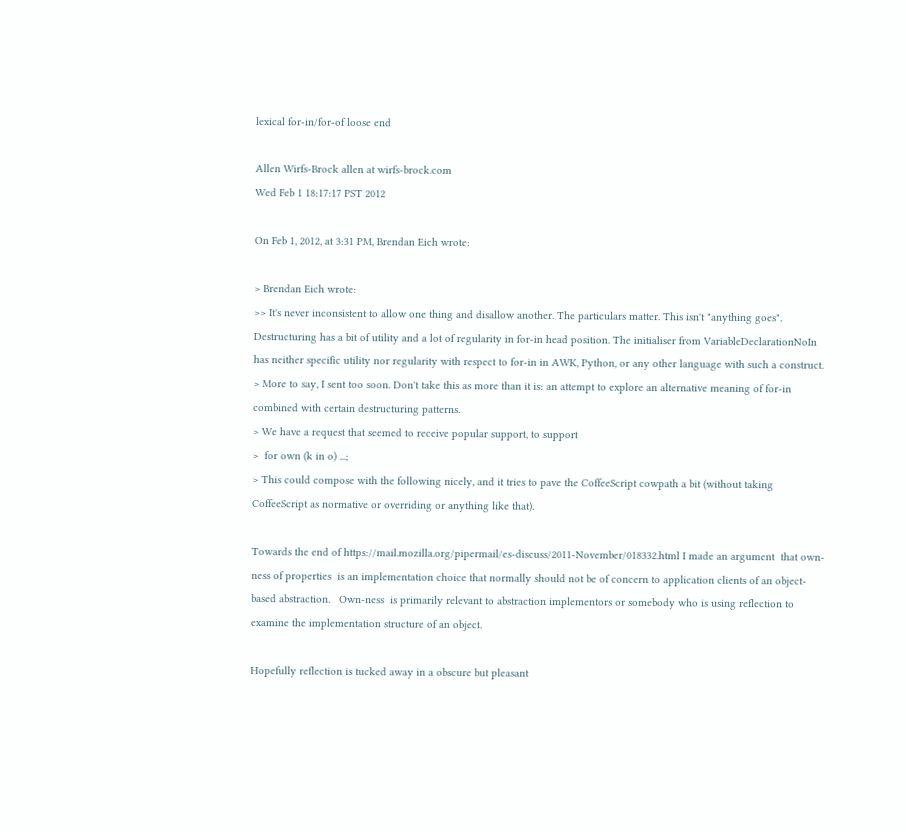lexical for-in/for-of loose end

Allen Wirfs-Brock allen at wirfs-brock.com
Wed Feb 1 18:17:17 PST 2012

On Feb 1, 2012, at 3:31 PM, Brendan Eich wrote:

> Brendan Eich wrote:
>> It's never inconsistent to allow one thing and disallow another. The particulars matter. This isn't "anything goes". Destructuring has a bit of utility and a lot of regularity in for-in head position. The initialiser from VariableDeclarationNoIn has neither specific utility nor regularity with respect to for-in in AWK, Python, or any other language with such a construct.
> More to say, I sent too soon. Don't take this as more than it is: an attempt to explore an alternative meaning of for-in combined with certain destructuring patterns.
> We have a request that seemed to receive popular support, to support
>  for own (k in o) ...;
> This could compose with the following nicely, and it tries to pave the CoffeeScript cowpath a bit (without taking CoffeeScript as normative or overriding or anything like that).

Towards the end of https://mail.mozilla.org/pipermail/es-discuss/2011-November/018332.html I made an argument  that own-ness of properties  is an implementation choice that normally should not be of concern to application clients of an object-based abstraction.   Own-ness  is primarily relevant to abstraction implementors or somebody who is using reflection to examine the implementation structure of an object.

Hopefully reflection is tucked away in a obscure but pleasant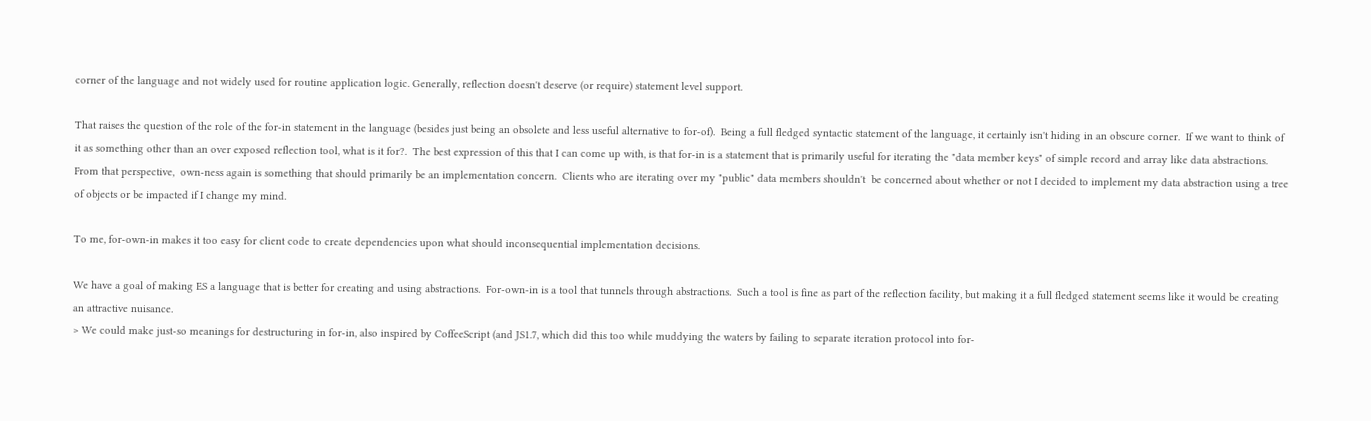corner of the language and not widely used for routine application logic. Generally, reflection doesn't deserve (or require) statement level support.

That raises the question of the role of the for-in statement in the language (besides just being an obsolete and less useful alternative to for-of).  Being a full fledged syntactic statement of the language, it certainly isn't hiding in an obscure corner.  If we want to think of it as something other than an over exposed reflection tool, what is it for?.  The best expression of this that I can come up with, is that for-in is a statement that is primarily useful for iterating the "data member keys" of simple record and array like data abstractions. From that perspective,  own-ness again is something that should primarily be an implementation concern.  Clients who are iterating over my "public" data members shouldn't  be concerned about whether or not I decided to implement my data abstraction using a tree of objects or be impacted if I change my mind.

To me, for-own-in makes it too easy for client code to create dependencies upon what should inconsequential implementation decisions.

We have a goal of making ES a language that is better for creating and using abstractions.  For-own-in is a tool that tunnels through abstractions.  Such a tool is fine as part of the reflection facility, but making it a full fledged statement seems like it would be creating an attractive nuisance.
> We could make just-so meanings for destructuring in for-in, also inspired by CoffeeScript (and JS1.7, which did this too while muddying the waters by failing to separate iteration protocol into for-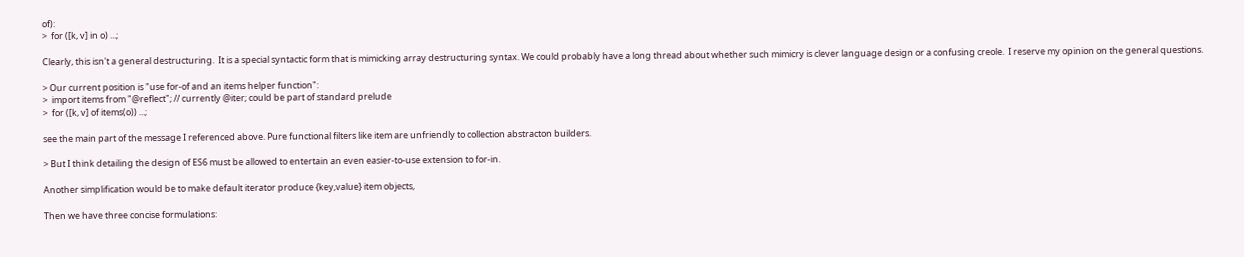of):
>  for ([k, v] in o) ...;

Clearly, this isn't a general destructuring.  It is a special syntactic form that is mimicking array destructuring syntax. We could probably have a long thread about whether such mimicry is clever language design or a confusing creole.  I reserve my opinion on the general questions.

> Our current position is "use for-of and an items helper function":
>  import items from "@reflect"; // currently @iter; could be part of standard prelude
>  for ([k, v] of items(o)) ...;

see the main part of the message I referenced above. Pure functional filters like item are unfriendly to collection abstracton builders.

> But I think detailing the design of ES6 must be allowed to entertain an even easier-to-use extension to for-in.

Another simplification would be to make default iterator produce {key,value} item objects,

Then we have three concise formulations: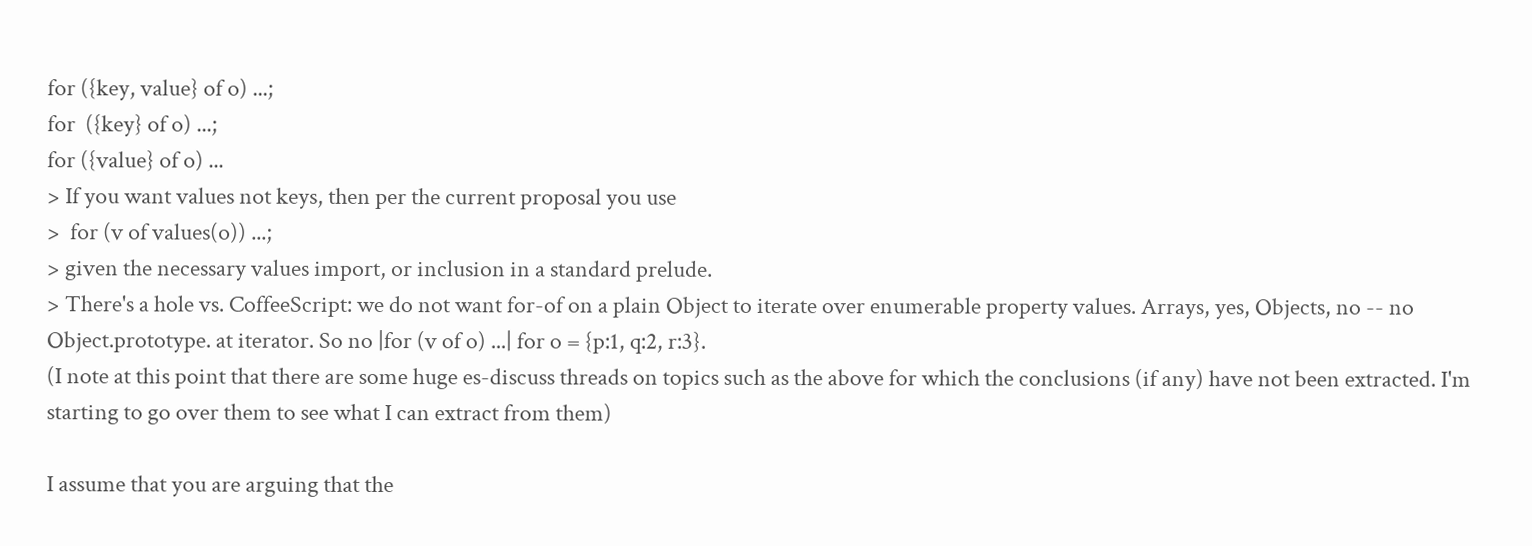for ({key, value} of o) ...;
for  ({key} of o) ...;
for ({value} of o) ...
> If you want values not keys, then per the current proposal you use
>  for (v of values(o)) ...;
> given the necessary values import, or inclusion in a standard prelude.
> There's a hole vs. CoffeeScript: we do not want for-of on a plain Object to iterate over enumerable property values. Arrays, yes, Objects, no -- no Object.prototype. at iterator. So no |for (v of o) ...| for o = {p:1, q:2, r:3}.
(I note at this point that there are some huge es-discuss threads on topics such as the above for which the conclusions (if any) have not been extracted. I'm starting to go over them to see what I can extract from them)

I assume that you are arguing that the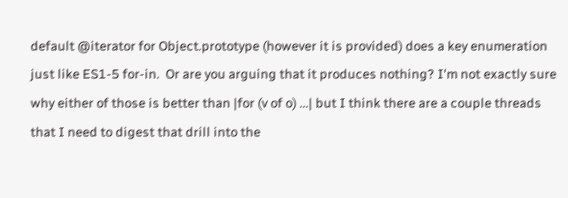default @iterator for Object.prototype (however it is provided) does a key enumeration just like ES1-5 for-in.  Or are you arguing that it produces nothing? I'm not exactly sure why either of those is better than |for (v of o) ...| but I think there are a couple threads that I need to digest that drill into the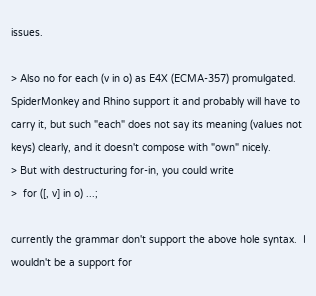issues.

> Also no for each (v in o) as E4X (ECMA-357) promulgated. SpiderMonkey and Rhino support it and probably will have to carry it, but such "each" does not say its meaning (values not keys) clearly, and it doesn't compose with "own" nicely.
> But with destructuring for-in, you could write
>  for ([, v] in o) ...;

currently the grammar don't support the above hole syntax.  I wouldn't be a support for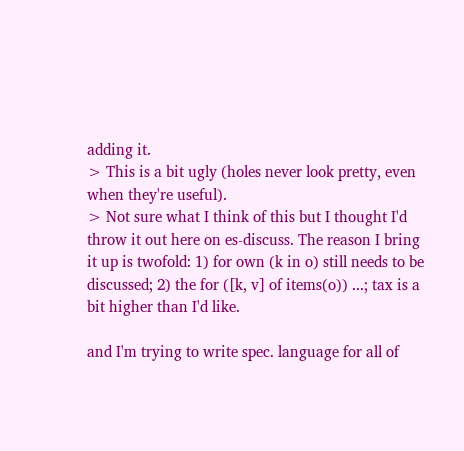adding it.
> This is a bit ugly (holes never look pretty, even when they're useful).
> Not sure what I think of this but I thought I'd throw it out here on es-discuss. The reason I bring it up is twofold: 1) for own (k in o) still needs to be discussed; 2) the for ([k, v] of items(o)) ...; tax is a bit higher than I'd like.

and I'm trying to write spec. language for all of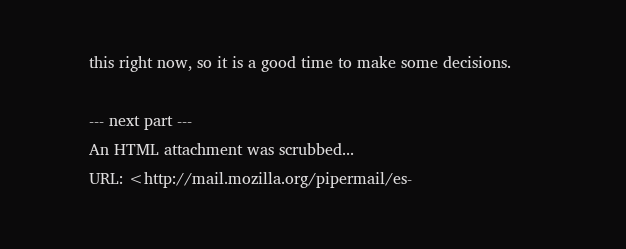this right now, so it is a good time to make some decisions.

--- next part ---
An HTML attachment was scrubbed...
URL: <http://mail.mozilla.org/pipermail/es-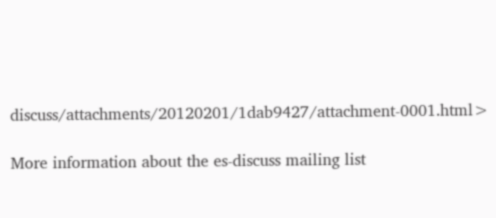discuss/attachments/20120201/1dab9427/attachment-0001.html>

More information about the es-discuss mailing list